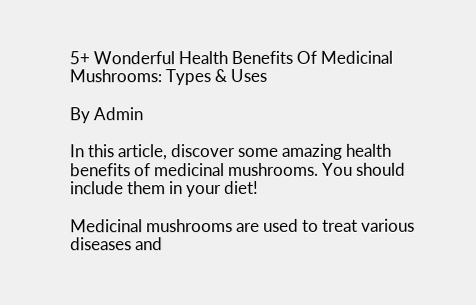5+ Wonderful Health Benefits Of Medicinal Mushrooms: Types & Uses

By Admin

In this article, discover some amazing health benefits of medicinal mushrooms. You should include them in your diet!

Medicinal mushrooms are used to treat various diseases and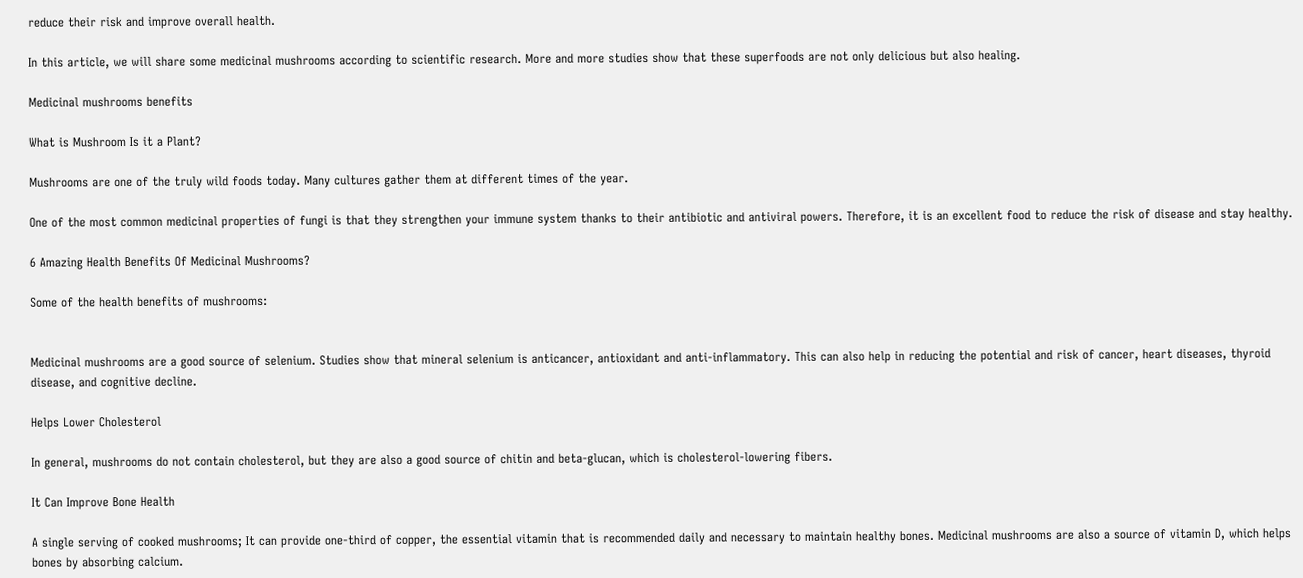reduce their risk and improve overall health.

In this article, we will share some medicinal mushrooms according to scientific research. More and more studies show that these superfoods are not only delicious but also healing.

Medicinal mushrooms benefits

What is Mushroom Is it a Plant?

Mushrooms are one of the truly wild foods today. Many cultures gather them at different times of the year.

One of the most common medicinal properties of fungi is that they strengthen your immune system thanks to their antibiotic and antiviral powers. Therefore, it is an excellent food to reduce the risk of disease and stay healthy.

6 Amazing Health Benefits Of Medicinal Mushrooms?

Some of the health benefits of mushrooms:


Medicinal mushrooms are a good source of selenium. Studies show that mineral selenium is anticancer, antioxidant and anti-inflammatory. This can also help in reducing the potential and risk of cancer, heart diseases, thyroid disease, and cognitive decline.

Helps Lower Cholesterol

In general, mushrooms do not contain cholesterol, but they are also a good source of chitin and beta-glucan, which is cholesterol-lowering fibers.

It Can Improve Bone Health

A single serving of cooked mushrooms; It can provide one-third of copper, the essential vitamin that is recommended daily and necessary to maintain healthy bones. Medicinal mushrooms are also a source of vitamin D, which helps bones by absorbing calcium.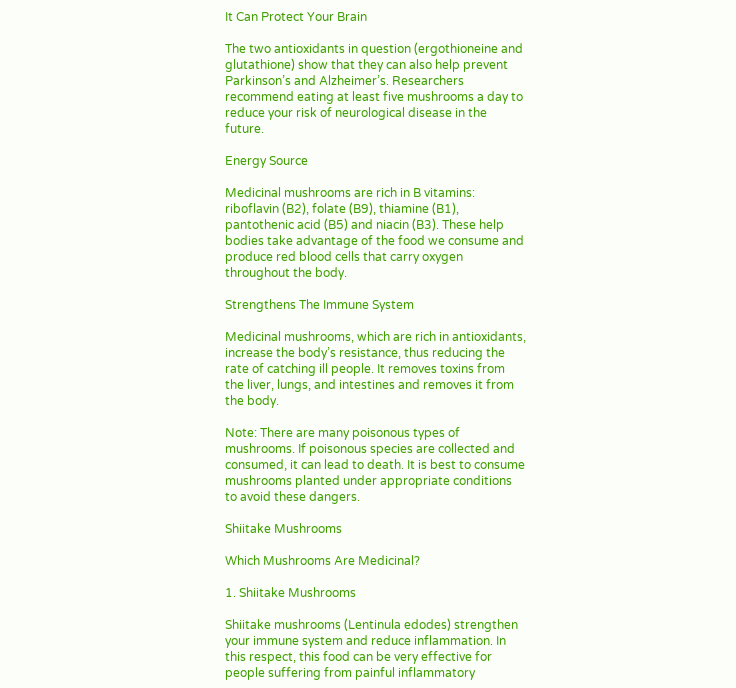It Can Protect Your Brain

The two antioxidants in question (ergothioneine and glutathione) show that they can also help prevent Parkinson’s and Alzheimer’s. Researchers recommend eating at least five mushrooms a day to reduce your risk of neurological disease in the future.

Energy Source

Medicinal mushrooms are rich in B vitamins: riboflavin (B2), folate (B9), thiamine (B1), pantothenic acid (B5) and niacin (B3). These help bodies take advantage of the food we consume and produce red blood cells that carry oxygen throughout the body.

Strengthens The Immune System

Medicinal mushrooms, which are rich in antioxidants, increase the body’s resistance, thus reducing the rate of catching ill people. It removes toxins from the liver, lungs, and intestines and removes it from the body.

Note: There are many poisonous types of mushrooms. If poisonous species are collected and consumed, it can lead to death. It is best to consume mushrooms planted under appropriate conditions to avoid these dangers.

Shiitake Mushrooms

Which Mushrooms Are Medicinal?

1. Shiitake Mushrooms

Shiitake mushrooms (Lentinula edodes) strengthen your immune system and reduce inflammation. In this respect, this food can be very effective for people suffering from painful inflammatory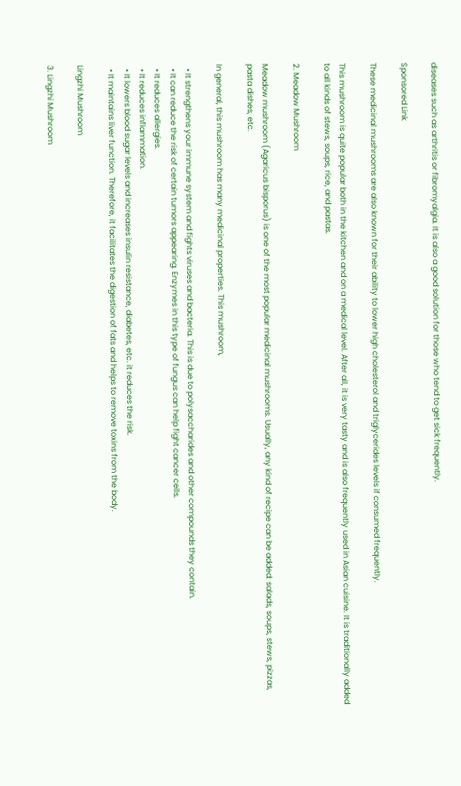diseases such as arthritis or fibromyalgia. It is also a good solution for those who tend to get sick frequently.

Sponsored Link

These medicinal mushrooms are also known for their ability to lower high cholesterol and triglycerides levels if consumed frequently.

This mushroom is quite popular both in the kitchen and on a medical level. After all, it is very tasty and is also frequently used in Asian cuisine. It is traditionally added to all kinds of stews, soups, rice, and pastas.

2. Meadow Mushroom

Meadow mushroom (Agaricus bisporus) is one of the most popular medicinal mushrooms. Usually, any kind of recipe can be added: salads, soups, stews, pizzas, pasta dishes, etc.

In general, this mushroom has many medicinal properties. This mushroom,

  • It strengthens your immune system and fights viruses and bacteria. This is due to polysaccharides and other compounds they contain.
  • It can reduce the risk of certain tumors appearing. Enzymes in this type of fungus can help fight cancer cells.
  • It reduces allergies.
  • It reduces inflammation.
  • It lowers blood sugar levels and increases insulin resistance, diabetes, etc. it reduces the risk.
  • It maintains liver function. Therefore, it facilitates the digestion of fats and helps to remove toxins from the body.

Lingzhi Mushroom

3. Lingzhi Mushroom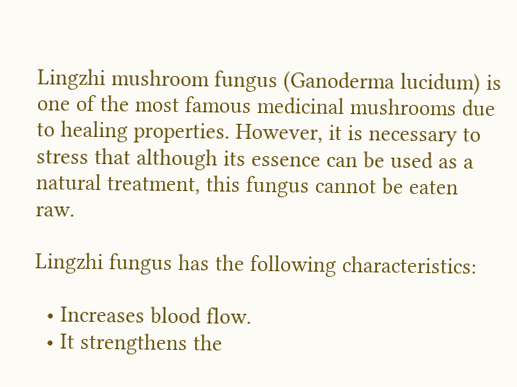Lingzhi mushroom fungus (Ganoderma lucidum) is one of the most famous medicinal mushrooms due to healing properties. However, it is necessary to stress that although its essence can be used as a natural treatment, this fungus cannot be eaten raw.

Lingzhi fungus has the following characteristics:

  • Increases blood flow.
  • It strengthens the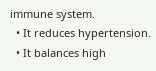immune system.
  • It reduces hypertension.
  • It balances high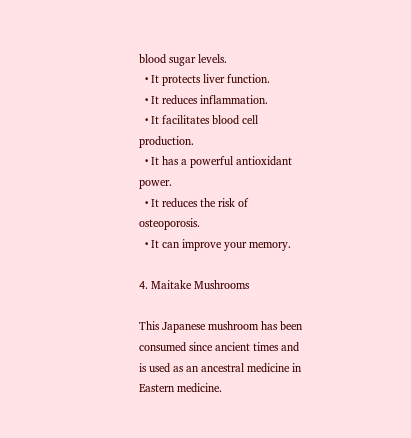blood sugar levels.
  • It protects liver function.
  • It reduces inflammation.
  • It facilitates blood cell production.
  • It has a powerful antioxidant power.
  • It reduces the risk of osteoporosis.
  • It can improve your memory.

4. Maitake Mushrooms

This Japanese mushroom has been consumed since ancient times and is used as an ancestral medicine in Eastern medicine.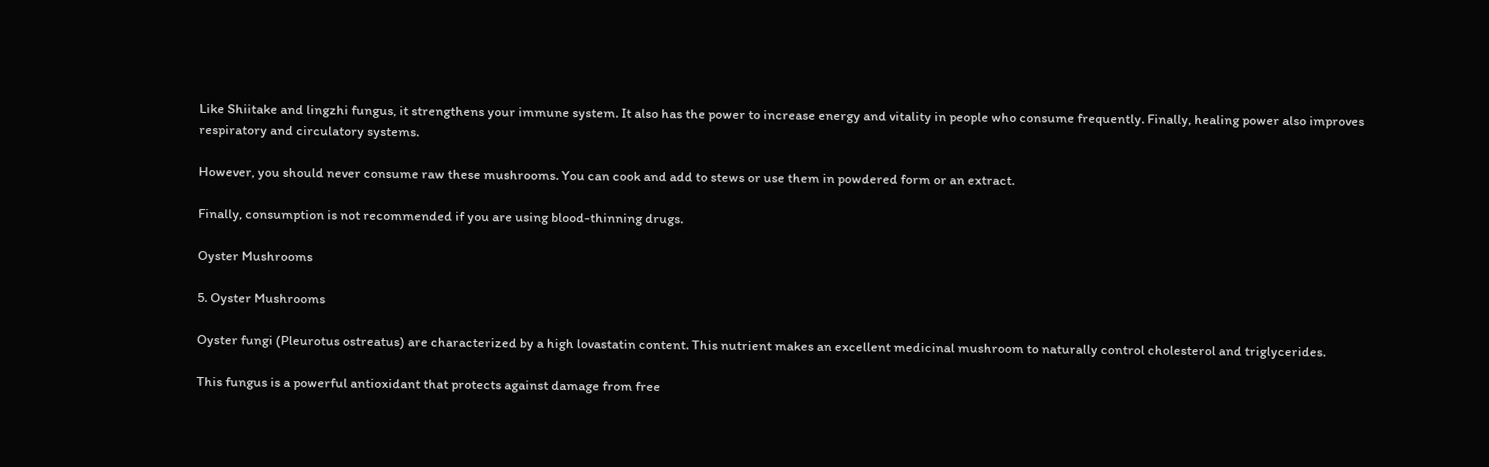Like Shiitake and lingzhi fungus, it strengthens your immune system. It also has the power to increase energy and vitality in people who consume frequently. Finally, healing power also improves respiratory and circulatory systems.

However, you should never consume raw these mushrooms. You can cook and add to stews or use them in powdered form or an extract.

Finally, consumption is not recommended if you are using blood-thinning drugs.

Oyster Mushrooms

5. Oyster Mushrooms

Oyster fungi (Pleurotus ostreatus) are characterized by a high lovastatin content. This nutrient makes an excellent medicinal mushroom to naturally control cholesterol and triglycerides.

This fungus is a powerful antioxidant that protects against damage from free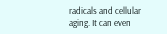radicals and cellular aging. It can even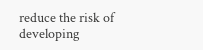reduce the risk of developing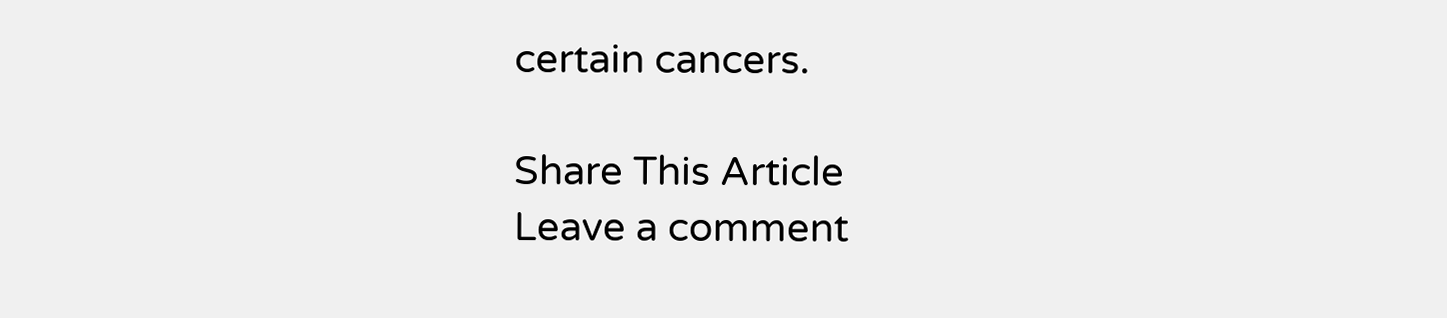certain cancers.

Share This Article
Leave a comment